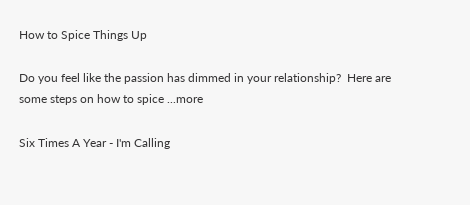How to Spice Things Up

Do you feel like the passion has dimmed in your relationship?  Here are some steps on how to spice ...more

Six Times A Year - I'm Calling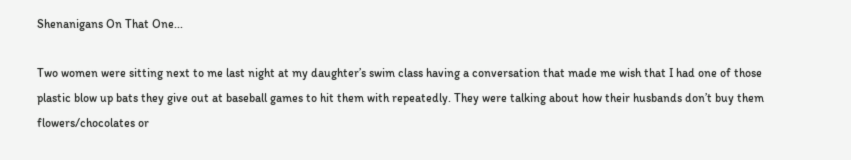Shenanigans On That One...

Two women were sitting next to me last night at my daughter’s swim class having a conversation that made me wish that I had one of those plastic blow up bats they give out at baseball games to hit them with repeatedly. They were talking about how their husbands don’t buy them flowers/chocolates or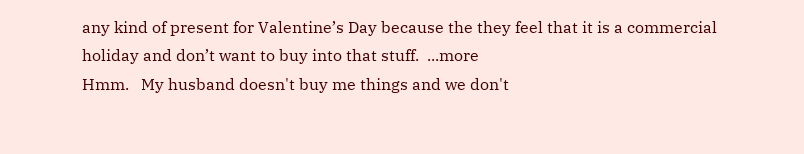any kind of present for Valentine’s Day because the they feel that it is a commercial holiday and don’t want to buy into that stuff.  ...more
Hmm.   My husband doesn't buy me things and we don't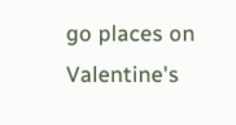go places on Valentine's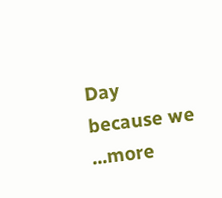Day because we ...more